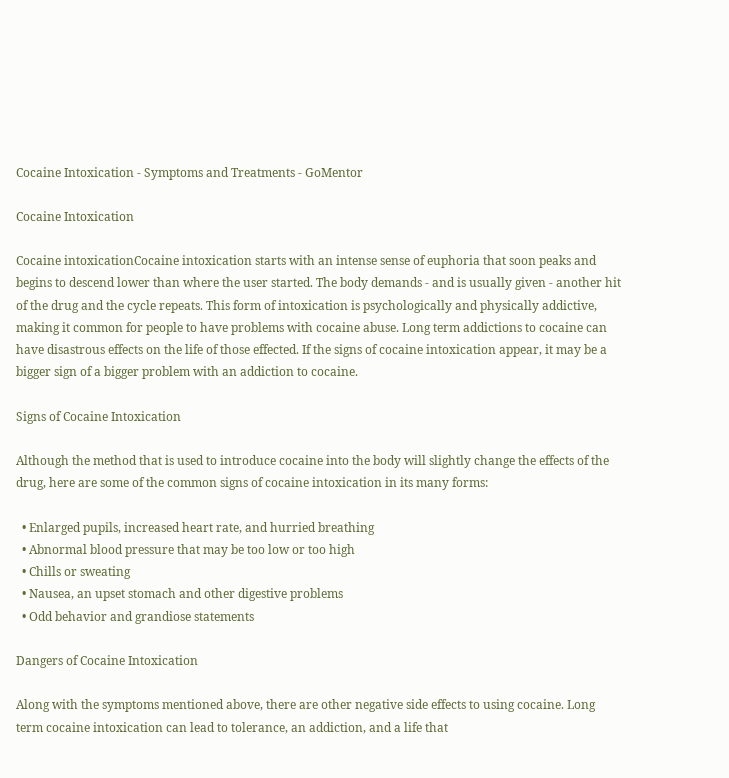Cocaine Intoxication - Symptoms and Treatments - GoMentor

Cocaine Intoxication

Cocaine intoxicationCocaine intoxication starts with an intense sense of euphoria that soon peaks and begins to descend lower than where the user started. The body demands - and is usually given - another hit of the drug and the cycle repeats. This form of intoxication is psychologically and physically addictive, making it common for people to have problems with cocaine abuse. Long term addictions to cocaine can have disastrous effects on the life of those effected. If the signs of cocaine intoxication appear, it may be a bigger sign of a bigger problem with an addiction to cocaine.

Signs of Cocaine Intoxication

Although the method that is used to introduce cocaine into the body will slightly change the effects of the drug, here are some of the common signs of cocaine intoxication in its many forms:

  • Enlarged pupils, increased heart rate, and hurried breathing
  • Abnormal blood pressure that may be too low or too high
  • Chills or sweating
  • Nausea, an upset stomach and other digestive problems
  • Odd behavior and grandiose statements

Dangers of Cocaine Intoxication

Along with the symptoms mentioned above, there are other negative side effects to using cocaine. Long term cocaine intoxication can lead to tolerance, an addiction, and a life that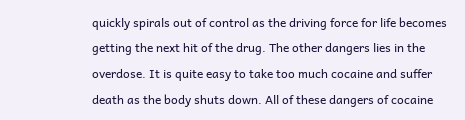quickly spirals out of control as the driving force for life becomes getting the next hit of the drug. The other dangers lies in the overdose. It is quite easy to take too much cocaine and suffer death as the body shuts down. All of these dangers of cocaine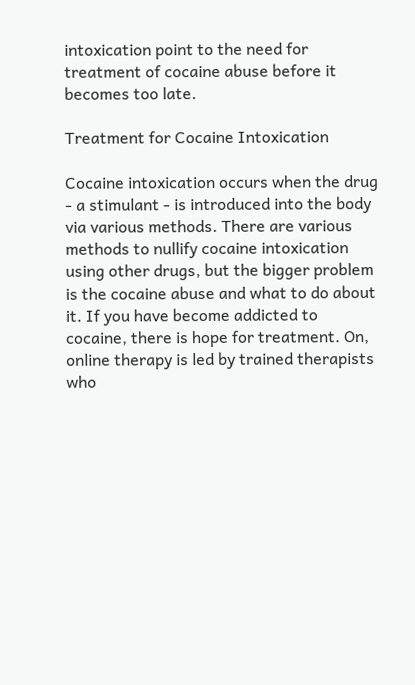intoxication point to the need for treatment of cocaine abuse before it becomes too late.

Treatment for Cocaine Intoxication

Cocaine intoxication occurs when the drug - a stimulant - is introduced into the body via various methods. There are various methods to nullify cocaine intoxication using other drugs, but the bigger problem is the cocaine abuse and what to do about it. If you have become addicted to cocaine, there is hope for treatment. On, online therapy is led by trained therapists who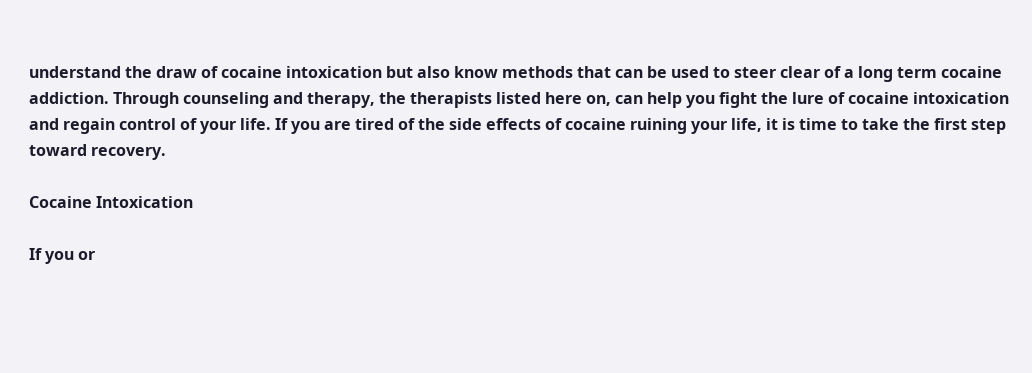understand the draw of cocaine intoxication but also know methods that can be used to steer clear of a long term cocaine addiction. Through counseling and therapy, the therapists listed here on, can help you fight the lure of cocaine intoxication and regain control of your life. If you are tired of the side effects of cocaine ruining your life, it is time to take the first step toward recovery.

Cocaine Intoxication

If you or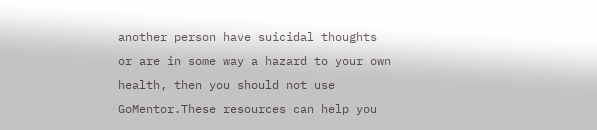another person have suicidal thoughts or are in some way a hazard to your own health, then you should not use GoMentor.These resources can help you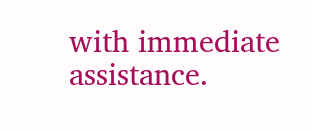with immediate assistance.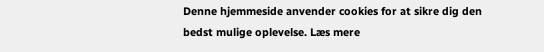Denne hjemmeside anvender cookies for at sikre dig den bedst mulige oplevelse. Læs mere